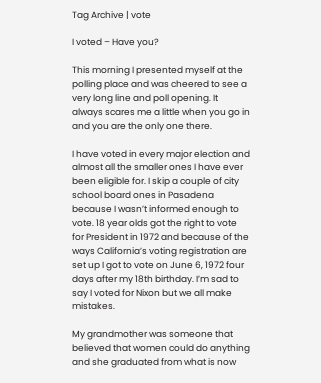Tag Archive | vote

I voted – Have you?

This morning I presented myself at the polling place and was cheered to see a very long line and poll opening. It always scares me a little when you go in and you are the only one there.

I have voted in every major election and almost all the smaller ones I have ever been eligible for. I skip a couple of city school board ones in Pasadena because I wasn’t informed enough to vote. 18 year olds got the right to vote for President in 1972 and because of the ways California’s voting registration are set up I got to vote on June 6, 1972 four days after my 18th birthday. I’m sad to say I voted for Nixon but we all make mistakes.

My grandmother was someone that believed that women could do anything and she graduated from what is now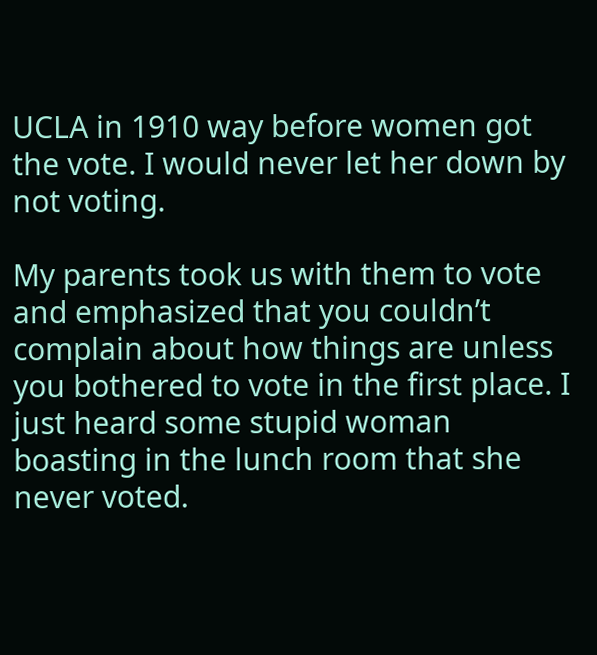UCLA in 1910 way before women got the vote. I would never let her down by not voting.

My parents took us with them to vote and emphasized that you couldn’t complain about how things are unless you bothered to vote in the first place. I just heard some stupid woman boasting in the lunch room that she never voted.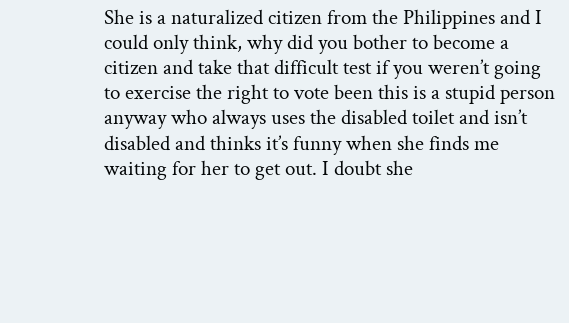She is a naturalized citizen from the Philippines and I could only think, why did you bother to become a citizen and take that difficult test if you weren’t going to exercise the right to vote been this is a stupid person anyway who always uses the disabled toilet and isn’t disabled and thinks it’s funny when she finds me waiting for her to get out. I doubt she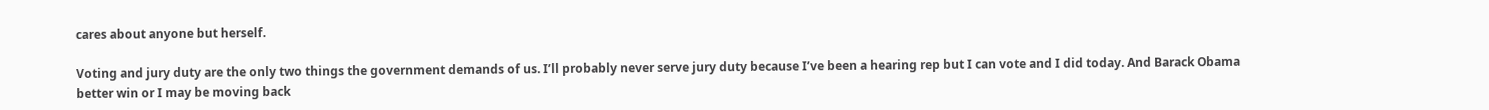cares about anyone but herself.

Voting and jury duty are the only two things the government demands of us. I’ll probably never serve jury duty because I’ve been a hearing rep but I can vote and I did today. And Barack Obama better win or I may be moving back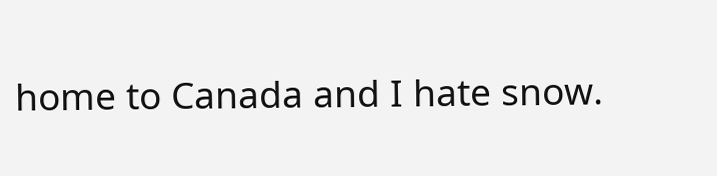home to Canada and I hate snow.